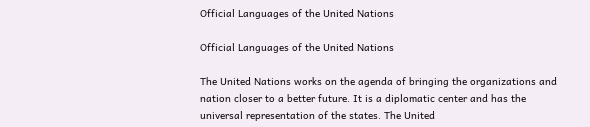Official Languages of the United Nations

Official Languages of the United Nations

The United Nations works on the agenda of bringing the organizations and nation closer to a better future. It is a diplomatic center and has the universal representation of the states. The United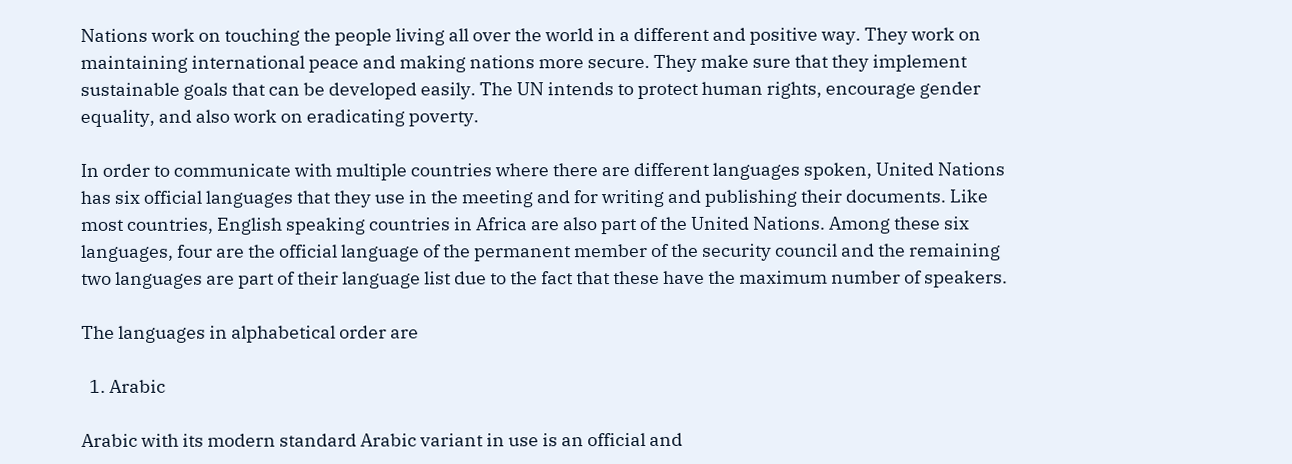Nations work on touching the people living all over the world in a different and positive way. They work on maintaining international peace and making nations more secure. They make sure that they implement sustainable goals that can be developed easily. The UN intends to protect human rights, encourage gender equality, and also work on eradicating poverty.

In order to communicate with multiple countries where there are different languages spoken, United Nations has six official languages that they use in the meeting and for writing and publishing their documents. Like most countries, English speaking countries in Africa are also part of the United Nations. Among these six languages, four are the official language of the permanent member of the security council and the remaining two languages are part of their language list due to the fact that these have the maximum number of speakers.

The languages in alphabetical order are

  1. Arabic

Arabic with its modern standard Arabic variant in use is an official and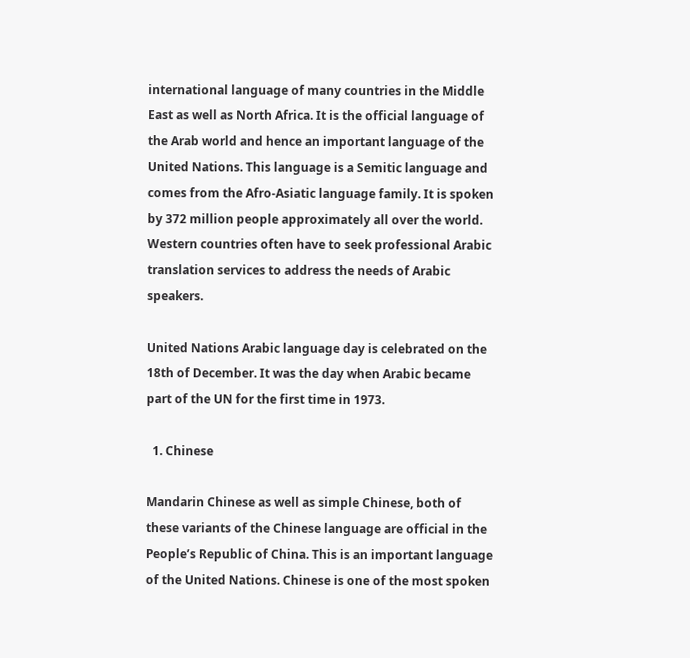international language of many countries in the Middle East as well as North Africa. It is the official language of the Arab world and hence an important language of the United Nations. This language is a Semitic language and comes from the Afro-Asiatic language family. It is spoken by 372 million people approximately all over the world. Western countries often have to seek professional Arabic translation services to address the needs of Arabic speakers.

United Nations Arabic language day is celebrated on the 18th of December. It was the day when Arabic became part of the UN for the first time in 1973.

  1. Chinese

Mandarin Chinese as well as simple Chinese, both of these variants of the Chinese language are official in the People’s Republic of China. This is an important language of the United Nations. Chinese is one of the most spoken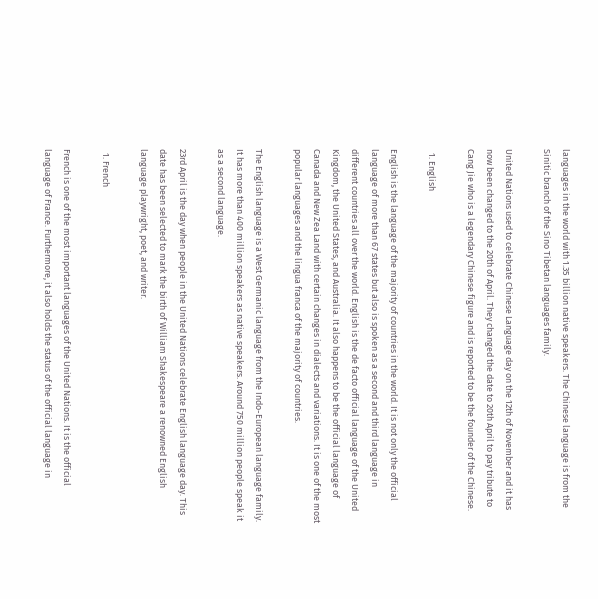languages in the world with 1.35 billion native speakers. The Chinese language is from the Sinitic branch of the Sino Tibetan languages family.

United Nations used to celebrate Chinese Language day on the 12th of November and it has now been changed to the 20th of April. They changed the date to 20th April to pay tribute to Cang Jie who is a legendary Chinese figure and is reported to be the founder of the Chinese.

  1. English

English is the language of the majority of countries in the world. It is not only the official language of more than 67 states but also is spoken as a second and third language in different countries all over the world. English is the de facto official language of the United Kingdom, the United States, and Australia. It also happens to be the official language of Canada and New Zea Land with certain changes in dialects and variations. It is one of the most popular languages and the lingua franca of the majority of countries.

The English language is a West Germanic language from the Indo-European language family. It has more than 400 million speakers as native speakers. Around 750 million people speak it as a second language.

23rd April is the day when people in the United Nations celebrate English language day. This date has been selected to mark the birth of William Shakespeare a renowned English language playwright, poet, and writer.

  1. French

French is one of the most important languages of the United Nations. It is the official language of France. Furthermore, it also holds the status of the official language in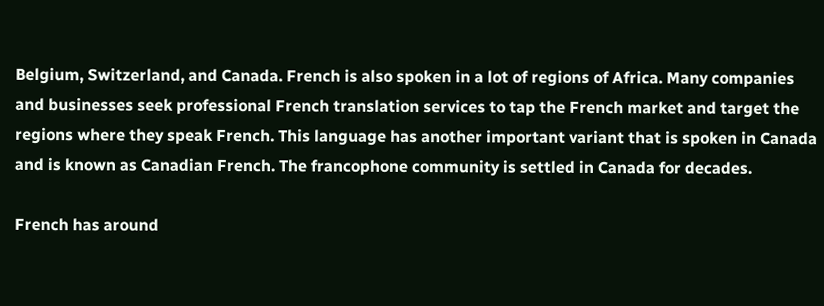Belgium, Switzerland, and Canada. French is also spoken in a lot of regions of Africa. Many companies and businesses seek professional French translation services to tap the French market and target the regions where they speak French. This language has another important variant that is spoken in Canada and is known as Canadian French. The francophone community is settled in Canada for decades.

French has around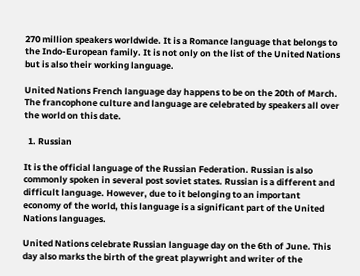270 million speakers worldwide. It is a Romance language that belongs to the Indo-European family. It is not only on the list of the United Nations but is also their working language.

United Nations French language day happens to be on the 20th of March. The francophone culture and language are celebrated by speakers all over the world on this date.

  1. Russian

It is the official language of the Russian Federation. Russian is also commonly spoken in several post soviet states. Russian is a different and difficult language. However, due to it belonging to an important economy of the world, this language is a significant part of the United Nations languages.

United Nations celebrate Russian language day on the 6th of June. This day also marks the birth of the great playwright and writer of the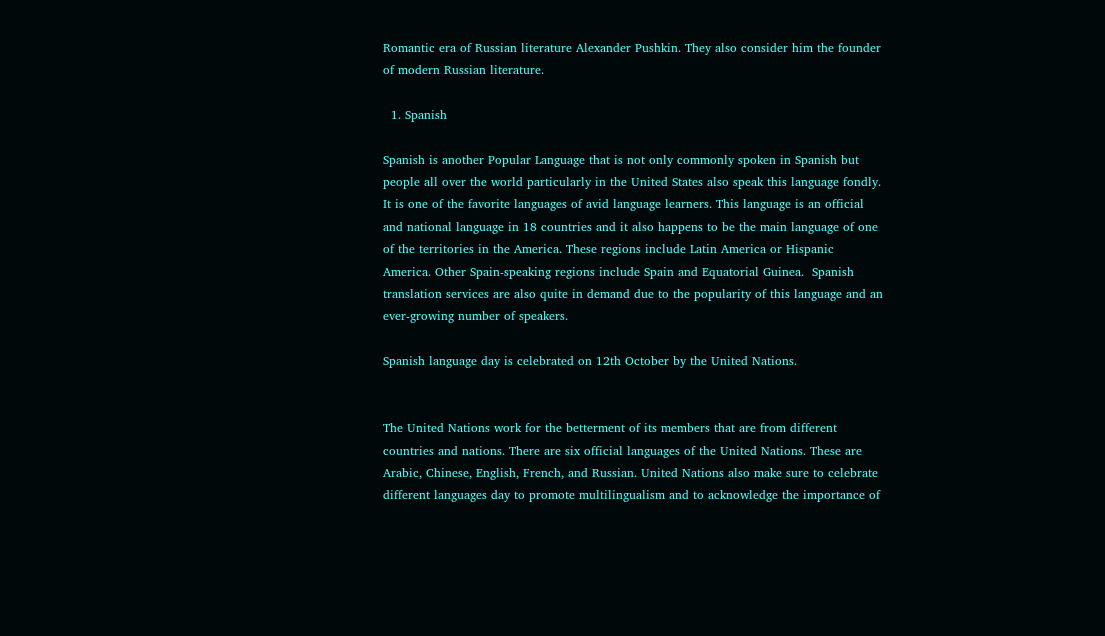Romantic era of Russian literature Alexander Pushkin. They also consider him the founder of modern Russian literature.

  1. Spanish

Spanish is another Popular Language that is not only commonly spoken in Spanish but people all over the world particularly in the United States also speak this language fondly. It is one of the favorite languages of avid language learners. This language is an official and national language in 18 countries and it also happens to be the main language of one of the territories in the America. These regions include Latin America or Hispanic America. Other Spain-speaking regions include Spain and Equatorial Guinea.  Spanish translation services are also quite in demand due to the popularity of this language and an ever-growing number of speakers.

Spanish language day is celebrated on 12th October by the United Nations.


The United Nations work for the betterment of its members that are from different countries and nations. There are six official languages of the United Nations. These are Arabic, Chinese, English, French, and Russian. United Nations also make sure to celebrate different languages day to promote multilingualism and to acknowledge the importance of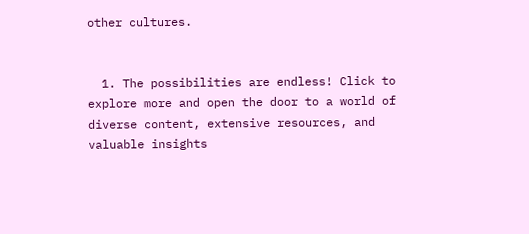other cultures.


  1. The possibilities are endless! Click to explore more and open the door to a world of diverse content, extensive resources, and valuable insights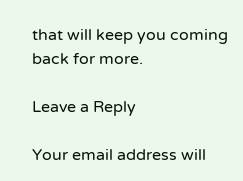that will keep you coming back for more.

Leave a Reply

Your email address will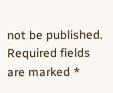not be published. Required fields are marked *